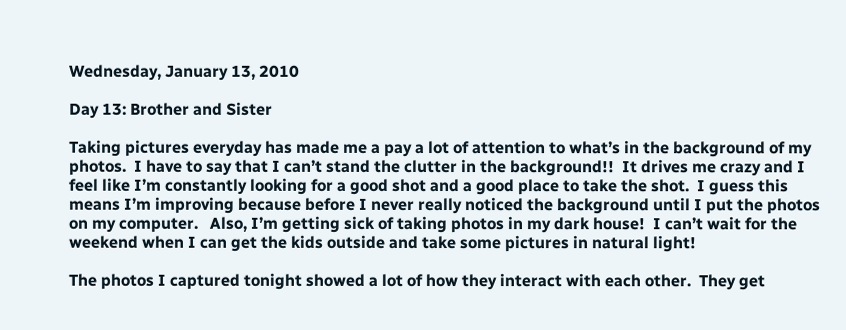Wednesday, January 13, 2010

Day 13: Brother and Sister

Taking pictures everyday has made me a pay a lot of attention to what’s in the background of my photos.  I have to say that I can’t stand the clutter in the background!!  It drives me crazy and I feel like I’m constantly looking for a good shot and a good place to take the shot.  I guess this means I’m improving because before I never really noticed the background until I put the photos on my computer.   Also, I’m getting sick of taking photos in my dark house!  I can’t wait for the weekend when I can get the kids outside and take some pictures in natural light!

The photos I captured tonight showed a lot of how they interact with each other.  They get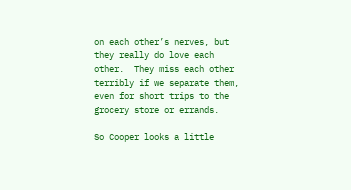on each other’s nerves, but they really do love each other.  They miss each other terribly if we separate them, even for short trips to the grocery store or errands.

So Cooper looks a little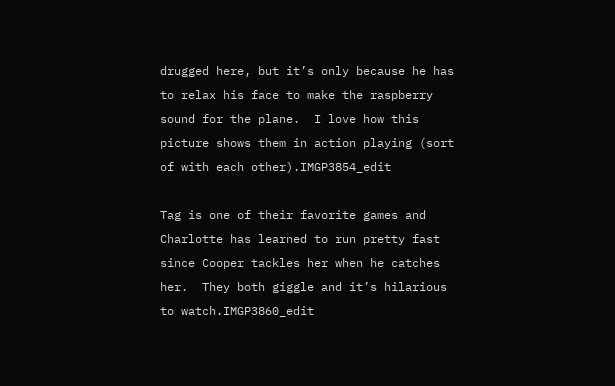drugged here, but it’s only because he has to relax his face to make the raspberry sound for the plane.  I love how this picture shows them in action playing (sort of with each other).IMGP3854_edit

Tag is one of their favorite games and Charlotte has learned to run pretty fast since Cooper tackles her when he catches her.  They both giggle and it’s hilarious to watch.IMGP3860_edit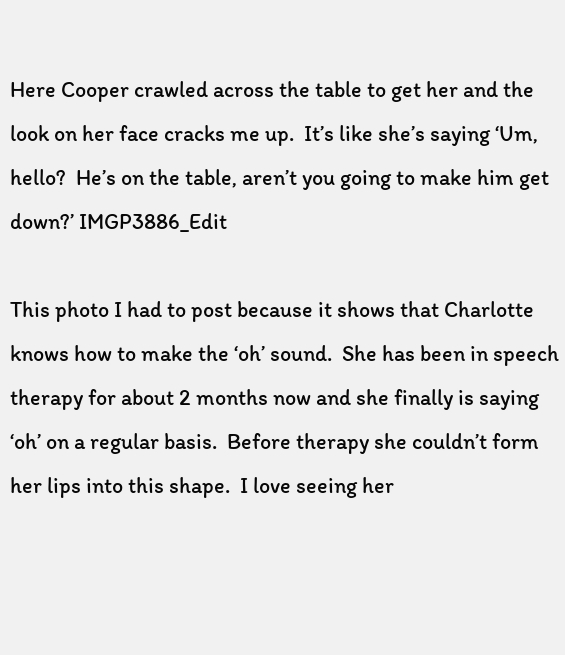Here Cooper crawled across the table to get her and the look on her face cracks me up.  It’s like she’s saying ‘Um, hello?  He’s on the table, aren’t you going to make him get down?’ IMGP3886_Edit

This photo I had to post because it shows that Charlotte knows how to make the ‘oh’ sound.  She has been in speech therapy for about 2 months now and she finally is saying ‘oh’ on a regular basis.  Before therapy she couldn’t form her lips into this shape.  I love seeing her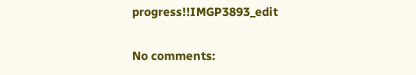progress!!IMGP3893_edit

No comments: